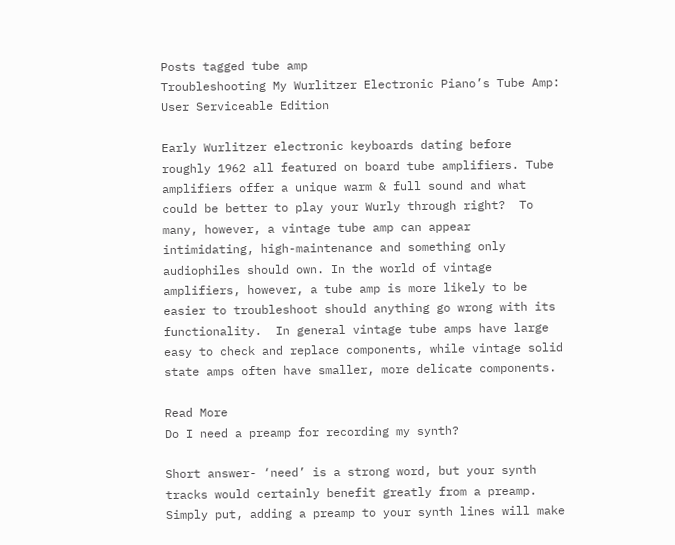Posts tagged tube amp
Troubleshooting My Wurlitzer Electronic Piano’s Tube Amp: User Serviceable Edition

Early Wurlitzer electronic keyboards dating before roughly 1962 all featured on board tube amplifiers. Tube amplifiers offer a unique warm & full sound and what could be better to play your Wurly through right?  To many, however, a vintage tube amp can appear intimidating, high-maintenance and something only audiophiles should own. In the world of vintage amplifiers, however, a tube amp is more likely to be easier to troubleshoot should anything go wrong with its functionality.  In general vintage tube amps have large easy to check and replace components, while vintage solid state amps often have smaller, more delicate components.

Read More
Do I need a preamp for recording my synth?

Short answer- ‘need’ is a strong word, but your synth tracks would certainly benefit greatly from a preamp.  Simply put, adding a preamp to your synth lines will make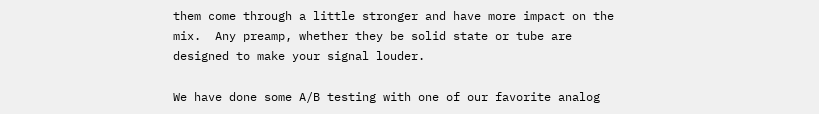them come through a little stronger and have more impact on the mix.  Any preamp, whether they be solid state or tube are designed to make your signal louder.

We have done some A/B testing with one of our favorite analog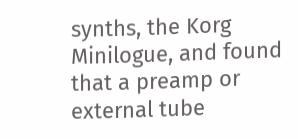synths, the Korg Minilogue, and found that a preamp or external tube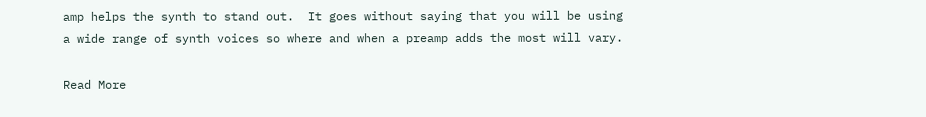amp helps the synth to stand out.  It goes without saying that you will be using a wide range of synth voices so where and when a preamp adds the most will vary.

Read More